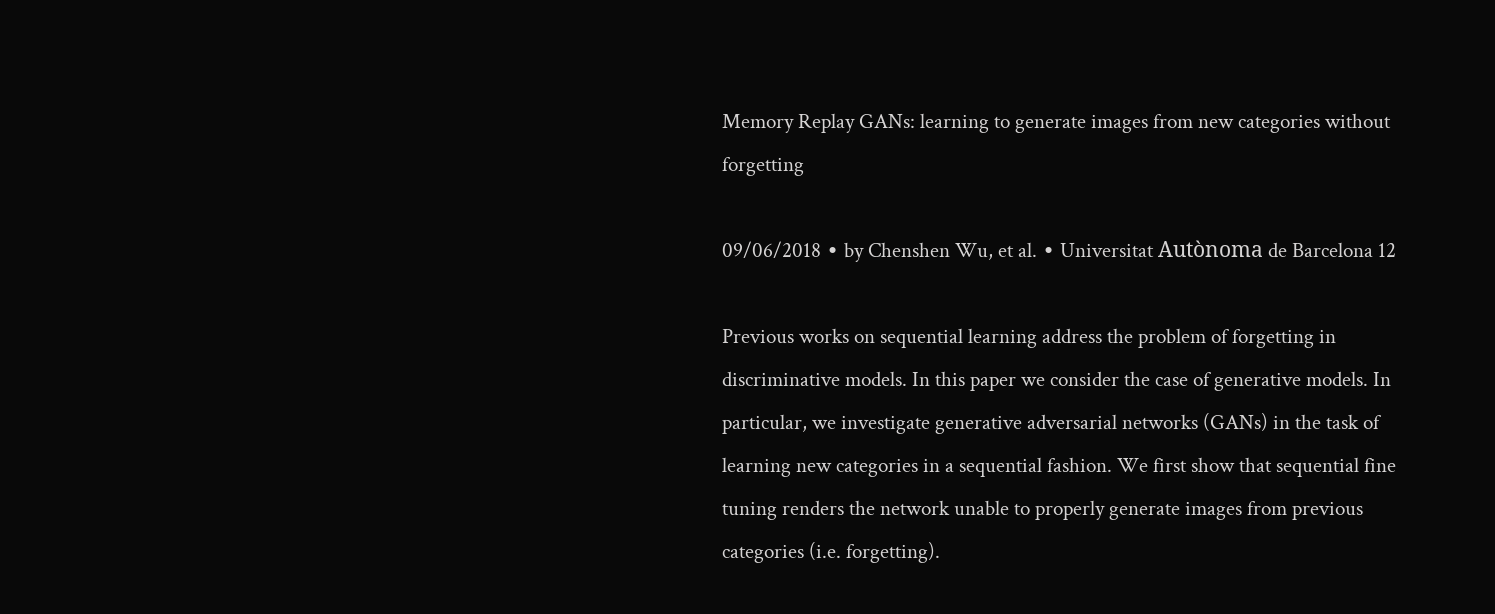Memory Replay GANs: learning to generate images from new categories without forgetting

09/06/2018 ∙ by Chenshen Wu, et al. ∙ Universitat Autònoma de Barcelona 12

Previous works on sequential learning address the problem of forgetting in discriminative models. In this paper we consider the case of generative models. In particular, we investigate generative adversarial networks (GANs) in the task of learning new categories in a sequential fashion. We first show that sequential fine tuning renders the network unable to properly generate images from previous categories (i.e. forgetting).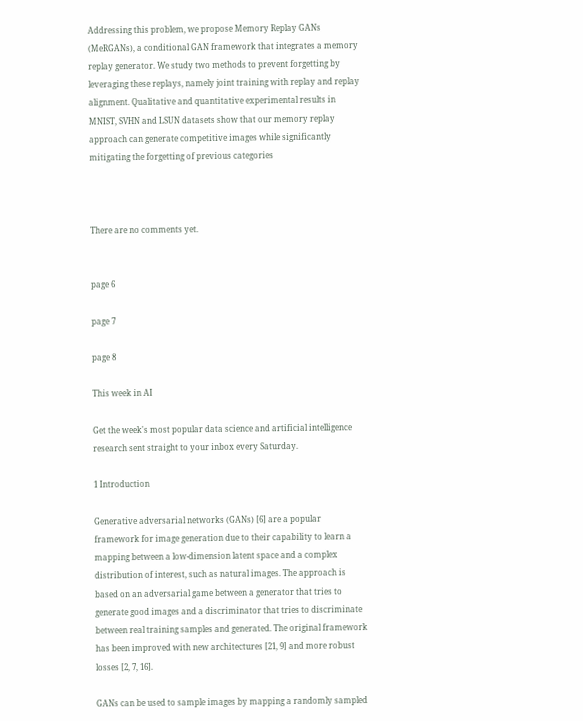Addressing this problem, we propose Memory Replay GANs (MeRGANs), a conditional GAN framework that integrates a memory replay generator. We study two methods to prevent forgetting by leveraging these replays, namely joint training with replay and replay alignment. Qualitative and quantitative experimental results in MNIST, SVHN and LSUN datasets show that our memory replay approach can generate competitive images while significantly mitigating the forgetting of previous categories



There are no comments yet.


page 6

page 7

page 8

This week in AI

Get the week's most popular data science and artificial intelligence research sent straight to your inbox every Saturday.

1 Introduction

Generative adversarial networks (GANs) [6] are a popular framework for image generation due to their capability to learn a mapping between a low-dimension latent space and a complex distribution of interest, such as natural images. The approach is based on an adversarial game between a generator that tries to generate good images and a discriminator that tries to discriminate between real training samples and generated. The original framework has been improved with new architectures [21, 9] and more robust losses [2, 7, 16].

GANs can be used to sample images by mapping a randomly sampled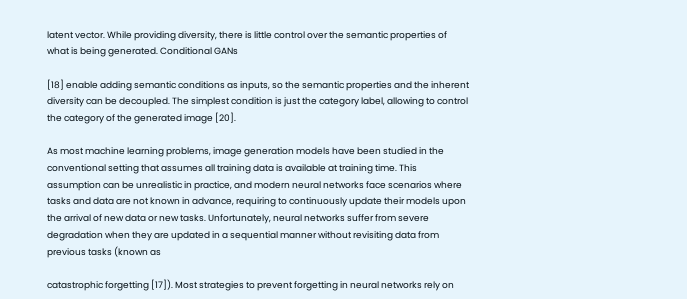latent vector. While providing diversity, there is little control over the semantic properties of what is being generated. Conditional GANs

[18] enable adding semantic conditions as inputs, so the semantic properties and the inherent diversity can be decoupled. The simplest condition is just the category label, allowing to control the category of the generated image [20].

As most machine learning problems, image generation models have been studied in the conventional setting that assumes all training data is available at training time. This assumption can be unrealistic in practice, and modern neural networks face scenarios where tasks and data are not known in advance, requiring to continuously update their models upon the arrival of new data or new tasks. Unfortunately, neural networks suffer from severe degradation when they are updated in a sequential manner without revisiting data from previous tasks (known as

catastrophic forgetting [17]). Most strategies to prevent forgetting in neural networks rely on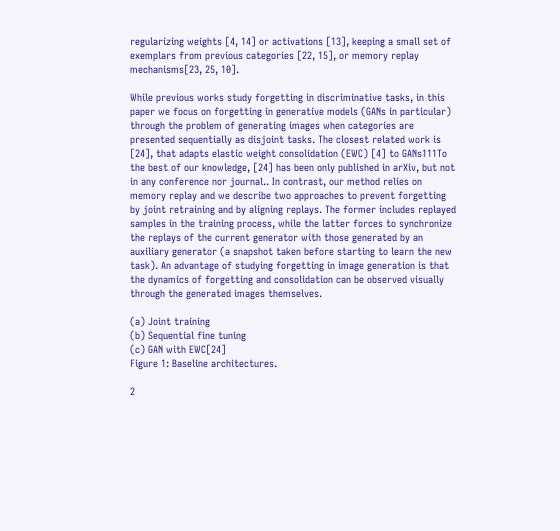regularizing weights [4, 14] or activations [13], keeping a small set of exemplars from previous categories [22, 15], or memory replay mechanisms[23, 25, 10].

While previous works study forgetting in discriminative tasks, in this paper we focus on forgetting in generative models (GANs in particular) through the problem of generating images when categories are presented sequentially as disjoint tasks. The closest related work is [24], that adapts elastic weight consolidation (EWC) [4] to GANs111To the best of our knowledge, [24] has been only published in arXiv, but not in any conference nor journal.. In contrast, our method relies on memory replay and we describe two approaches to prevent forgetting by joint retraining and by aligning replays. The former includes replayed samples in the training process, while the latter forces to synchronize the replays of the current generator with those generated by an auxiliary generator (a snapshot taken before starting to learn the new task). An advantage of studying forgetting in image generation is that the dynamics of forgetting and consolidation can be observed visually through the generated images themselves.

(a) Joint training
(b) Sequential fine tuning
(c) GAN with EWC[24]
Figure 1: Baseline architectures.

2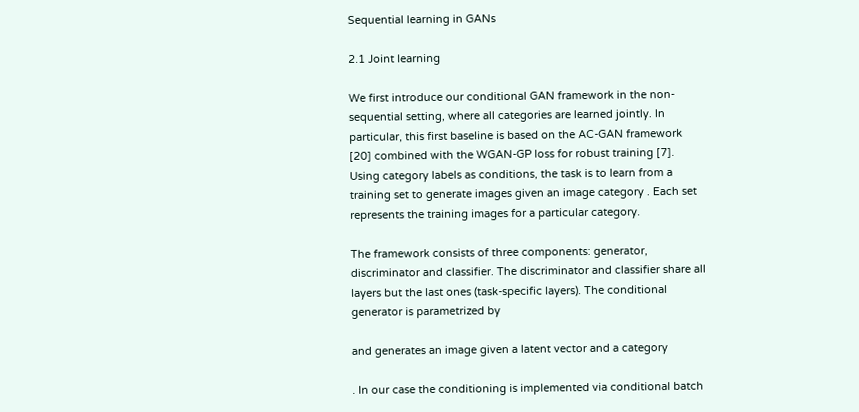Sequential learning in GANs

2.1 Joint learning

We first introduce our conditional GAN framework in the non-sequential setting, where all categories are learned jointly. In particular, this first baseline is based on the AC-GAN framework [20] combined with the WGAN-GP loss for robust training [7]. Using category labels as conditions, the task is to learn from a training set to generate images given an image category . Each set represents the training images for a particular category.

The framework consists of three components: generator, discriminator and classifier. The discriminator and classifier share all layers but the last ones (task-specific layers). The conditional generator is parametrized by

and generates an image given a latent vector and a category

. In our case the conditioning is implemented via conditional batch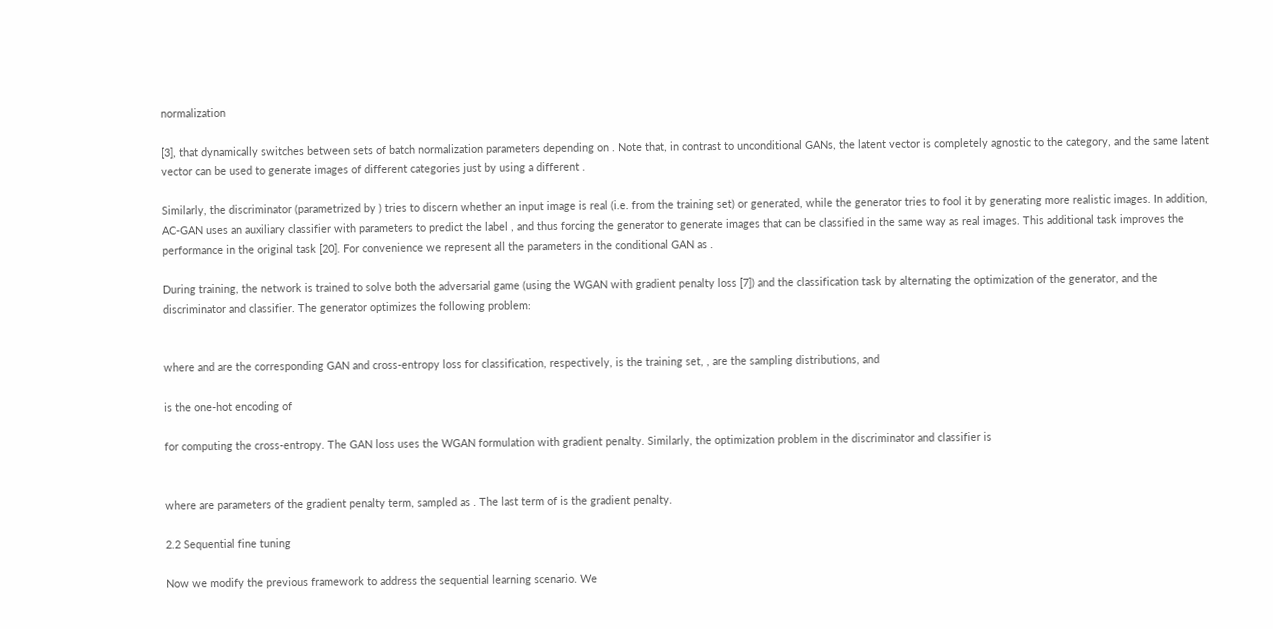normalization

[3], that dynamically switches between sets of batch normalization parameters depending on . Note that, in contrast to unconditional GANs, the latent vector is completely agnostic to the category, and the same latent vector can be used to generate images of different categories just by using a different .

Similarly, the discriminator (parametrized by ) tries to discern whether an input image is real (i.e. from the training set) or generated, while the generator tries to fool it by generating more realistic images. In addition, AC-GAN uses an auxiliary classifier with parameters to predict the label , and thus forcing the generator to generate images that can be classified in the same way as real images. This additional task improves the performance in the original task [20]. For convenience we represent all the parameters in the conditional GAN as .

During training, the network is trained to solve both the adversarial game (using the WGAN with gradient penalty loss [7]) and the classification task by alternating the optimization of the generator, and the discriminator and classifier. The generator optimizes the following problem:


where and are the corresponding GAN and cross-entropy loss for classification, respectively, is the training set, , are the sampling distributions, and

is the one-hot encoding of

for computing the cross-entropy. The GAN loss uses the WGAN formulation with gradient penalty. Similarly, the optimization problem in the discriminator and classifier is


where are parameters of the gradient penalty term, sampled as . The last term of is the gradient penalty.

2.2 Sequential fine tuning

Now we modify the previous framework to address the sequential learning scenario. We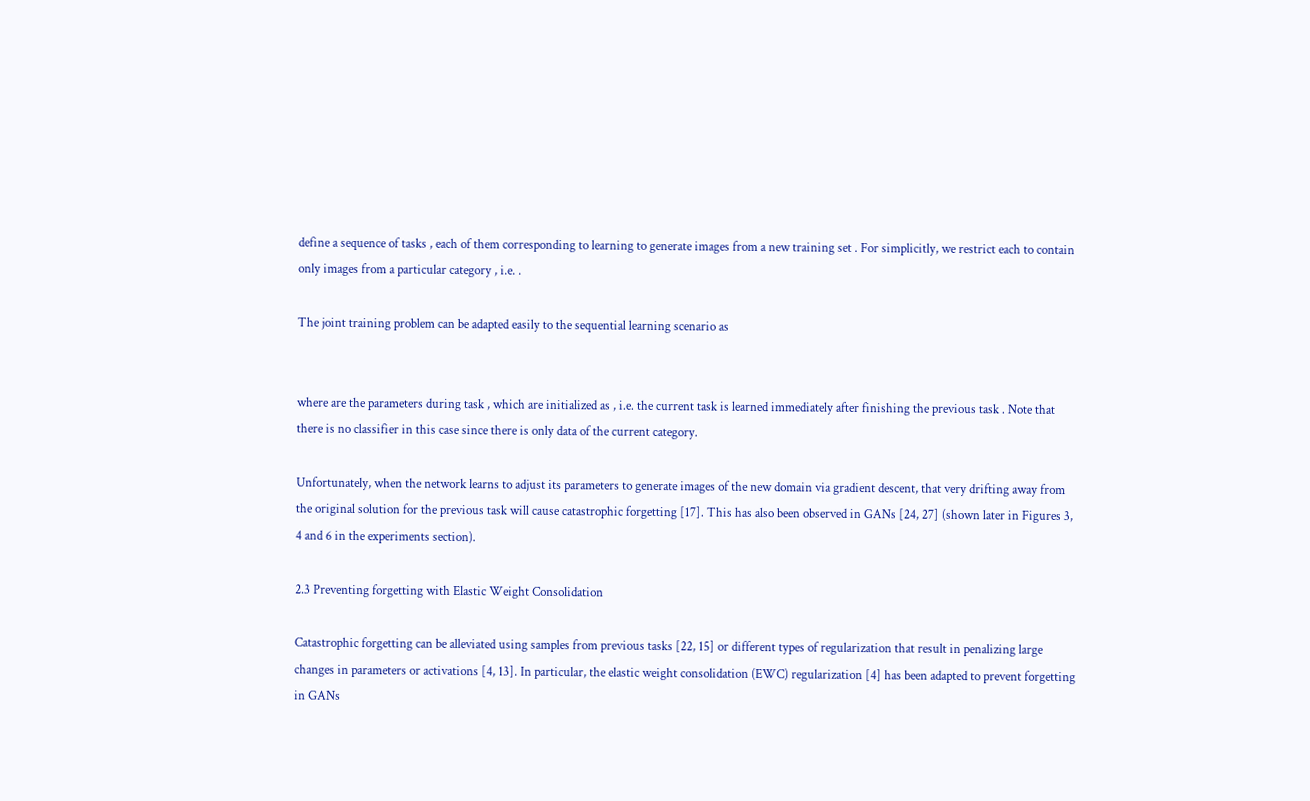define a sequence of tasks , each of them corresponding to learning to generate images from a new training set . For simplicitly, we restrict each to contain only images from a particular category , i.e. .

The joint training problem can be adapted easily to the sequential learning scenario as


where are the parameters during task , which are initialized as , i.e. the current task is learned immediately after finishing the previous task . Note that there is no classifier in this case since there is only data of the current category.

Unfortunately, when the network learns to adjust its parameters to generate images of the new domain via gradient descent, that very drifting away from the original solution for the previous task will cause catastrophic forgetting [17]. This has also been observed in GANs [24, 27] (shown later in Figures 3, 4 and 6 in the experiments section).

2.3 Preventing forgetting with Elastic Weight Consolidation

Catastrophic forgetting can be alleviated using samples from previous tasks [22, 15] or different types of regularization that result in penalizing large changes in parameters or activations [4, 13]. In particular, the elastic weight consolidation (EWC) regularization [4] has been adapted to prevent forgetting in GANs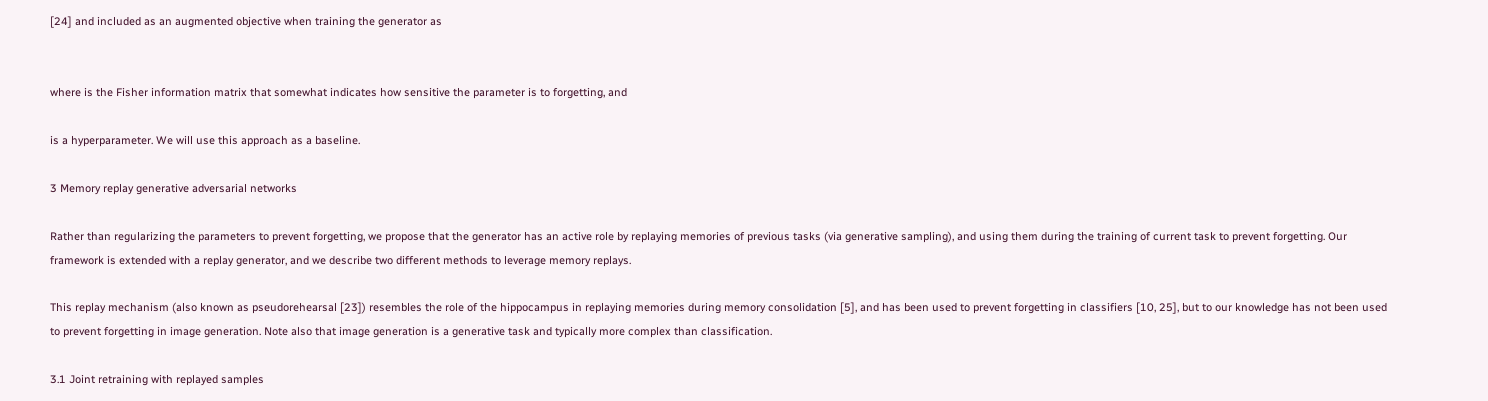[24] and included as an augmented objective when training the generator as


where is the Fisher information matrix that somewhat indicates how sensitive the parameter is to forgetting, and

is a hyperparameter. We will use this approach as a baseline.

3 Memory replay generative adversarial networks

Rather than regularizing the parameters to prevent forgetting, we propose that the generator has an active role by replaying memories of previous tasks (via generative sampling), and using them during the training of current task to prevent forgetting. Our framework is extended with a replay generator, and we describe two different methods to leverage memory replays.

This replay mechanism (also known as pseudorehearsal [23]) resembles the role of the hippocampus in replaying memories during memory consolidation [5], and has been used to prevent forgetting in classifiers [10, 25], but to our knowledge has not been used to prevent forgetting in image generation. Note also that image generation is a generative task and typically more complex than classification.

3.1 Joint retraining with replayed samples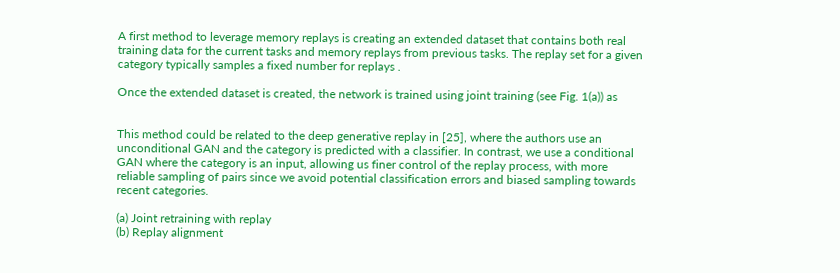A first method to leverage memory replays is creating an extended dataset that contains both real training data for the current tasks and memory replays from previous tasks. The replay set for a given category typically samples a fixed number for replays .

Once the extended dataset is created, the network is trained using joint training (see Fig. 1(a)) as


This method could be related to the deep generative replay in [25], where the authors use an unconditional GAN and the category is predicted with a classifier. In contrast, we use a conditional GAN where the category is an input, allowing us finer control of the replay process, with more reliable sampling of pairs since we avoid potential classification errors and biased sampling towards recent categories.

(a) Joint retraining with replay
(b) Replay alignment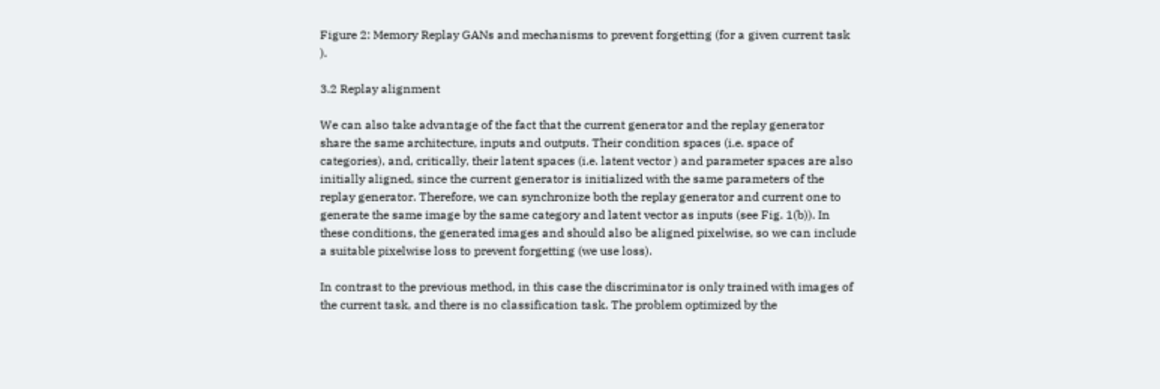Figure 2: Memory Replay GANs and mechanisms to prevent forgetting (for a given current task ).

3.2 Replay alignment

We can also take advantage of the fact that the current generator and the replay generator share the same architecture, inputs and outputs. Their condition spaces (i.e. space of categories), and, critically, their latent spaces (i.e. latent vector ) and parameter spaces are also initially aligned, since the current generator is initialized with the same parameters of the replay generator. Therefore, we can synchronize both the replay generator and current one to generate the same image by the same category and latent vector as inputs (see Fig. 1(b)). In these conditions, the generated images and should also be aligned pixelwise, so we can include a suitable pixelwise loss to prevent forgetting (we use loss).

In contrast to the previous method, in this case the discriminator is only trained with images of the current task, and there is no classification task. The problem optimized by the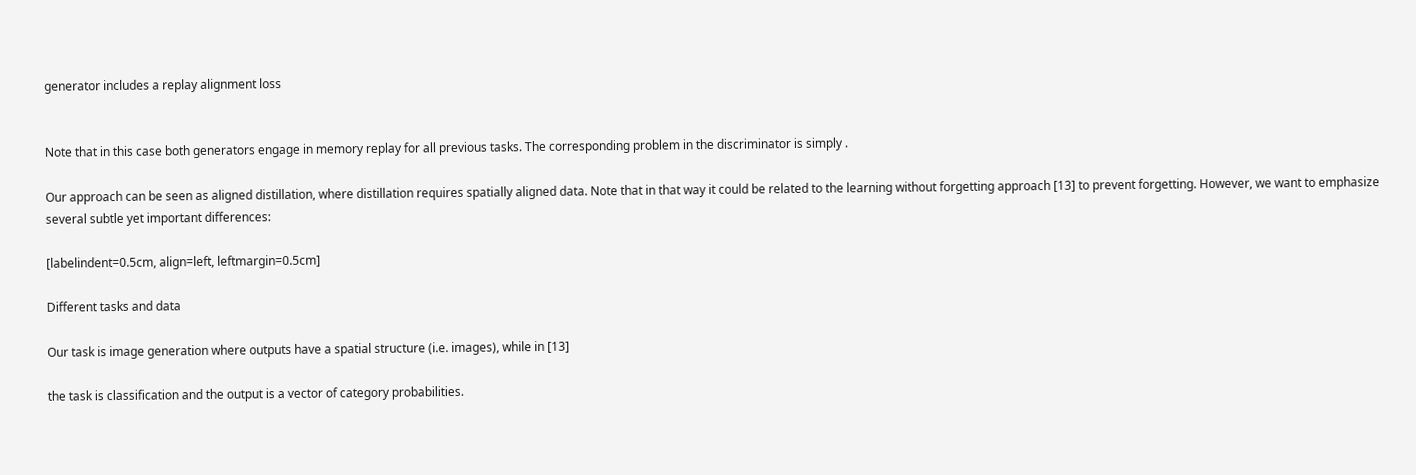generator includes a replay alignment loss


Note that in this case both generators engage in memory replay for all previous tasks. The corresponding problem in the discriminator is simply .

Our approach can be seen as aligned distillation, where distillation requires spatially aligned data. Note that in that way it could be related to the learning without forgetting approach [13] to prevent forgetting. However, we want to emphasize several subtle yet important differences:

[labelindent=0.5cm, align=left, leftmargin=0.5cm]

Different tasks and data

Our task is image generation where outputs have a spatial structure (i.e. images), while in [13]

the task is classification and the output is a vector of category probabilities.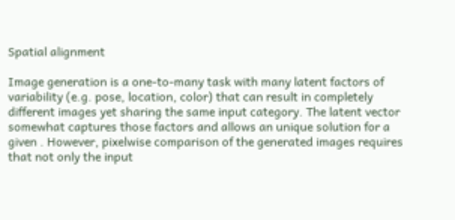Spatial alignment

Image generation is a one-to-many task with many latent factors of variability (e.g. pose, location, color) that can result in completely different images yet sharing the same input category. The latent vector somewhat captures those factors and allows an unique solution for a given . However, pixelwise comparison of the generated images requires that not only the input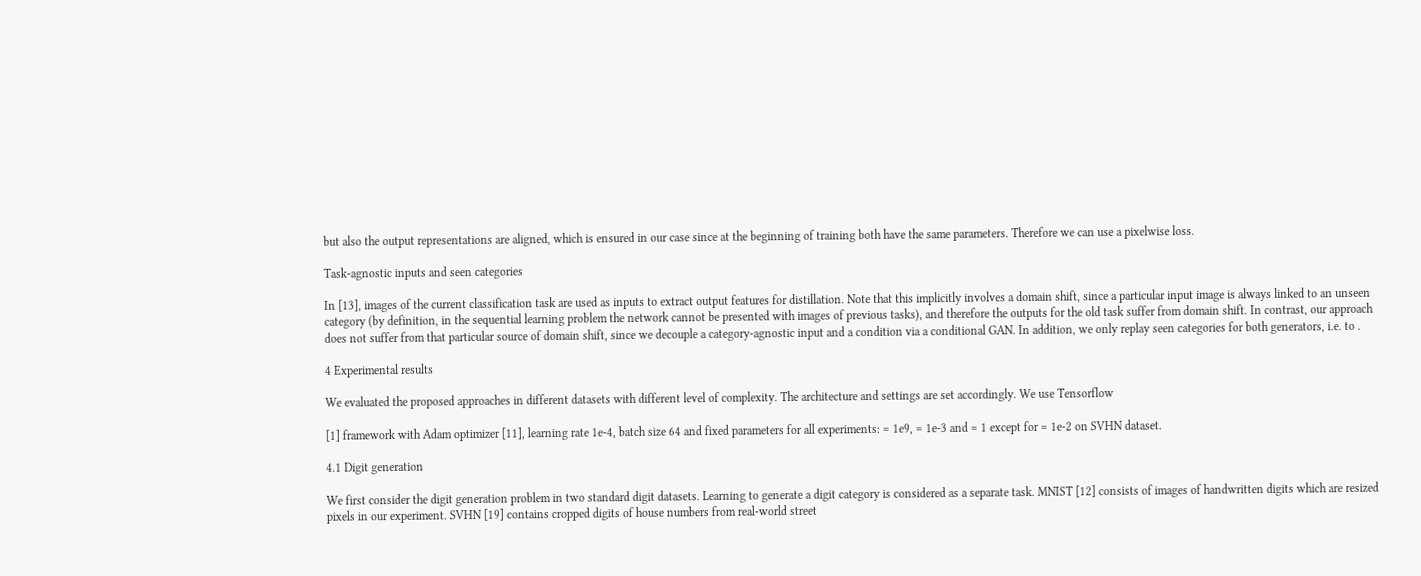but also the output representations are aligned, which is ensured in our case since at the beginning of training both have the same parameters. Therefore we can use a pixelwise loss.

Task-agnostic inputs and seen categories

In [13], images of the current classification task are used as inputs to extract output features for distillation. Note that this implicitly involves a domain shift, since a particular input image is always linked to an unseen category (by definition, in the sequential learning problem the network cannot be presented with images of previous tasks), and therefore the outputs for the old task suffer from domain shift. In contrast, our approach does not suffer from that particular source of domain shift, since we decouple a category-agnostic input and a condition via a conditional GAN. In addition, we only replay seen categories for both generators, i.e. to .

4 Experimental results

We evaluated the proposed approaches in different datasets with different level of complexity. The architecture and settings are set accordingly. We use Tensorflow

[1] framework with Adam optimizer [11], learning rate 1e-4, batch size 64 and fixed parameters for all experiments: = 1e9, = 1e-3 and = 1 except for = 1e-2 on SVHN dataset.

4.1 Digit generation

We first consider the digit generation problem in two standard digit datasets. Learning to generate a digit category is considered as a separate task. MNIST [12] consists of images of handwritten digits which are resized pixels in our experiment. SVHN [19] contains cropped digits of house numbers from real-world street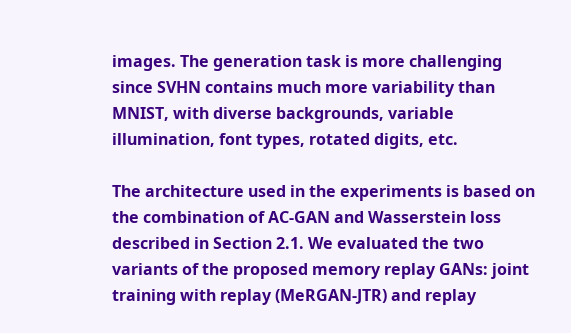images. The generation task is more challenging since SVHN contains much more variability than MNIST, with diverse backgrounds, variable illumination, font types, rotated digits, etc.

The architecture used in the experiments is based on the combination of AC-GAN and Wasserstein loss described in Section 2.1. We evaluated the two variants of the proposed memory replay GANs: joint training with replay (MeRGAN-JTR) and replay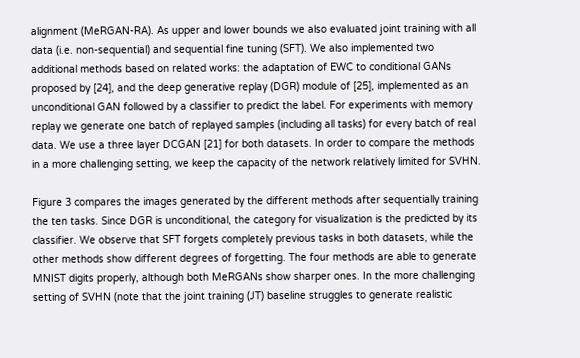alignment (MeRGAN-RA). As upper and lower bounds we also evaluated joint training with all data (i.e. non-sequential) and sequential fine tuning (SFT). We also implemented two additional methods based on related works: the adaptation of EWC to conditional GANs proposed by [24], and the deep generative replay (DGR) module of [25], implemented as an unconditional GAN followed by a classifier to predict the label. For experiments with memory replay we generate one batch of replayed samples (including all tasks) for every batch of real data. We use a three layer DCGAN [21] for both datasets. In order to compare the methods in a more challenging setting, we keep the capacity of the network relatively limited for SVHN.

Figure 3 compares the images generated by the different methods after sequentially training the ten tasks. Since DGR is unconditional, the category for visualization is the predicted by its classifier. We observe that SFT forgets completely previous tasks in both datasets, while the other methods show different degrees of forgetting. The four methods are able to generate MNIST digits properly, although both MeRGANs show sharper ones. In the more challenging setting of SVHN (note that the joint training (JT) baseline struggles to generate realistic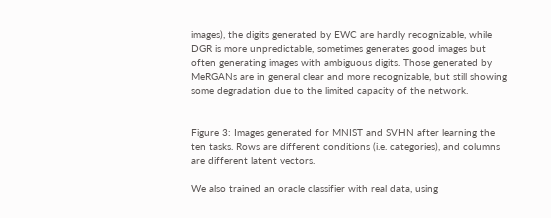images), the digits generated by EWC are hardly recognizable, while DGR is more unpredictable, sometimes generates good images but often generating images with ambiguous digits. Those generated by MeRGANs are in general clear and more recognizable, but still showing some degradation due to the limited capacity of the network.


Figure 3: Images generated for MNIST and SVHN after learning the ten tasks. Rows are different conditions (i.e. categories), and columns are different latent vectors.

We also trained an oracle classifier with real data, using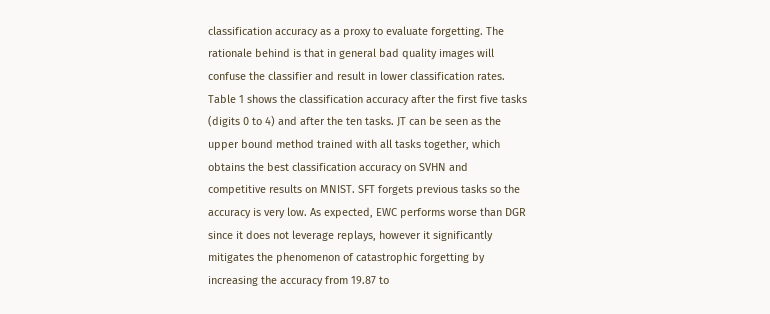classification accuracy as a proxy to evaluate forgetting. The rationale behind is that in general bad quality images will confuse the classifier and result in lower classification rates. Table 1 shows the classification accuracy after the first five tasks (digits 0 to 4) and after the ten tasks. JT can be seen as the upper bound method trained with all tasks together, which obtains the best classification accuracy on SVHN and competitive results on MNIST. SFT forgets previous tasks so the accuracy is very low. As expected, EWC performs worse than DGR since it does not leverage replays, however it significantly mitigates the phenomenon of catastrophic forgetting by increasing the accuracy from 19.87 to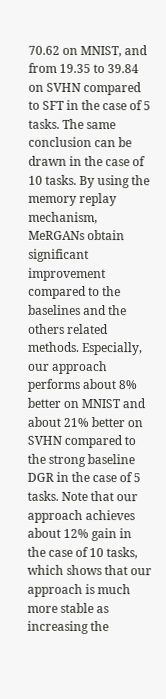70.62 on MNIST, and from 19.35 to 39.84 on SVHN compared to SFT in the case of 5 tasks. The same conclusion can be drawn in the case of 10 tasks. By using the memory replay mechanism, MeRGANs obtain significant improvement compared to the baselines and the others related methods. Especially, our approach performs about 8% better on MNIST and about 21% better on SVHN compared to the strong baseline DGR in the case of 5 tasks. Note that our approach achieves about 12% gain in the case of 10 tasks, which shows that our approach is much more stable as increasing the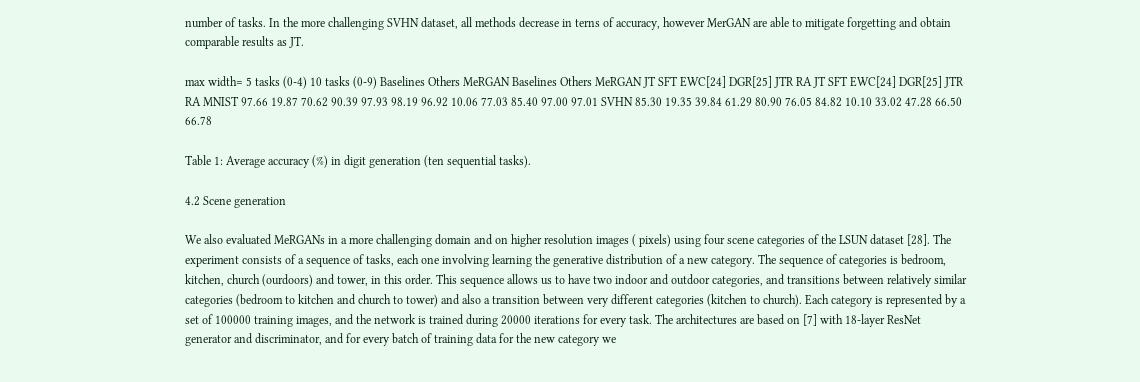number of tasks. In the more challenging SVHN dataset, all methods decrease in terns of accuracy, however MerGAN are able to mitigate forgetting and obtain comparable results as JT.

max width= 5 tasks (0-4) 10 tasks (0-9) Baselines Others MeRGAN Baselines Others MeRGAN JT SFT EWC[24] DGR[25] JTR RA JT SFT EWC[24] DGR[25] JTR RA MNIST 97.66 19.87 70.62 90.39 97.93 98.19 96.92 10.06 77.03 85.40 97.00 97.01 SVHN 85.30 19.35 39.84 61.29 80.90 76.05 84.82 10.10 33.02 47.28 66.50 66.78

Table 1: Average accuracy (%) in digit generation (ten sequential tasks).

4.2 Scene generation

We also evaluated MeRGANs in a more challenging domain and on higher resolution images ( pixels) using four scene categories of the LSUN dataset [28]. The experiment consists of a sequence of tasks, each one involving learning the generative distribution of a new category. The sequence of categories is bedroom, kitchen, church (ourdoors) and tower, in this order. This sequence allows us to have two indoor and outdoor categories, and transitions between relatively similar categories (bedroom to kitchen and church to tower) and also a transition between very different categories (kitchen to church). Each category is represented by a set of 100000 training images, and the network is trained during 20000 iterations for every task. The architectures are based on [7] with 18-layer ResNet generator and discriminator, and for every batch of training data for the new category we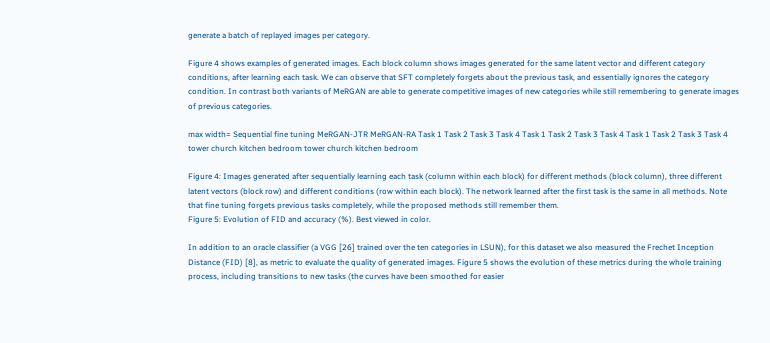generate a batch of replayed images per category.

Figure 4 shows examples of generated images. Each block column shows images generated for the same latent vector and different category conditions, after learning each task. We can observe that SFT completely forgets about the previous task, and essentially ignores the category condition. In contrast both variants of MeRGAN are able to generate competitive images of new categories while still remembering to generate images of previous categories.

max width= Sequential fine tuning MeRGAN-JTR MeRGAN-RA Task 1 Task 2 Task 3 Task 4 Task 1 Task 2 Task 3 Task 4 Task 1 Task 2 Task 3 Task 4 tower church kitchen bedroom tower church kitchen bedroom

Figure 4: Images generated after sequentially learning each task (column within each block) for different methods (block column), three different latent vectors (block row) and different conditions (row within each block). The network learned after the first task is the same in all methods. Note that fine tuning forgets previous tasks completely, while the proposed methods still remember them.
Figure 5: Evolution of FID and accuracy (%). Best viewed in color.

In addition to an oracle classifier (a VGG [26] trained over the ten categories in LSUN), for this dataset we also measured the Frechet Inception Distance (FID) [8], as metric to evaluate the quality of generated images. Figure 5 shows the evolution of these metrics during the whole training process, including transitions to new tasks (the curves have been smoothed for easier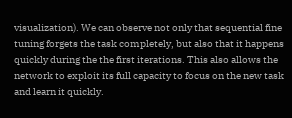visualization). We can observe not only that sequential fine tuning forgets the task completely, but also that it happens quickly during the the first iterations. This also allows the network to exploit its full capacity to focus on the new task and learn it quickly.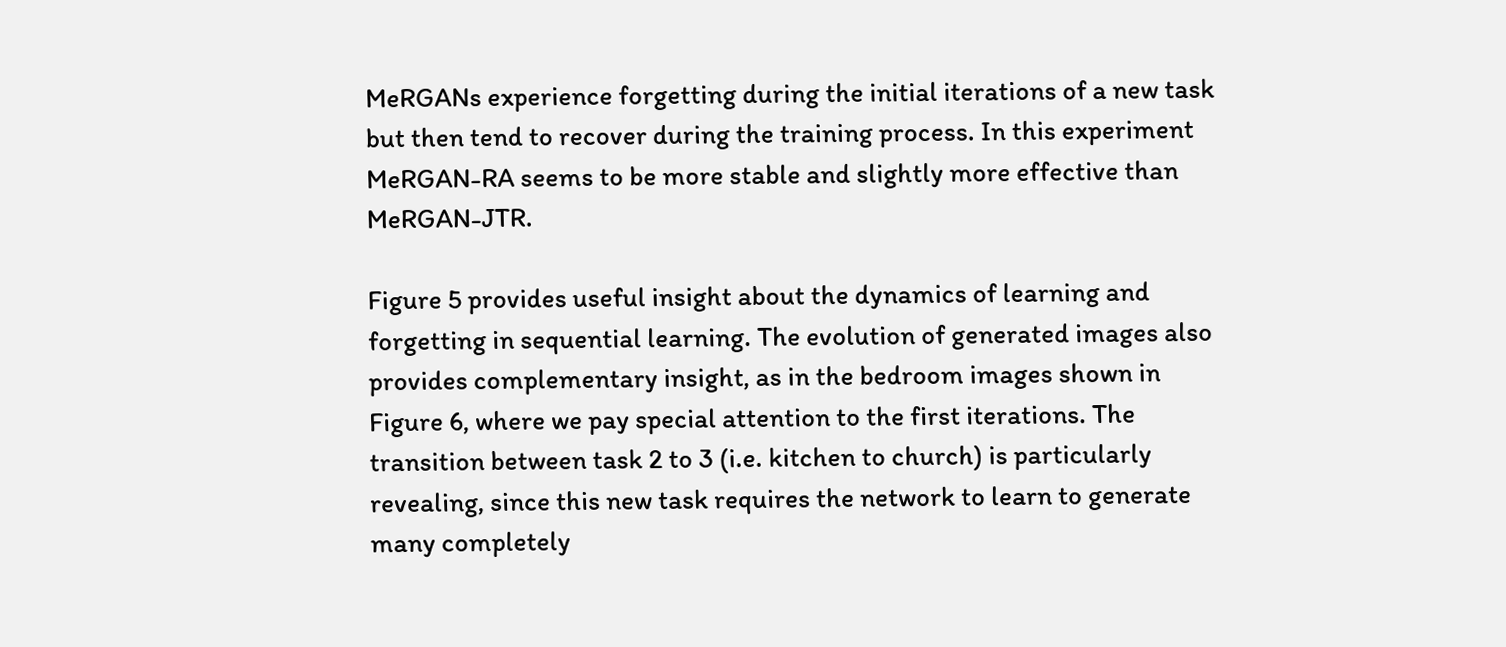MeRGANs experience forgetting during the initial iterations of a new task but then tend to recover during the training process. In this experiment MeRGAN-RA seems to be more stable and slightly more effective than MeRGAN-JTR.

Figure 5 provides useful insight about the dynamics of learning and forgetting in sequential learning. The evolution of generated images also provides complementary insight, as in the bedroom images shown in Figure 6, where we pay special attention to the first iterations. The transition between task 2 to 3 (i.e. kitchen to church) is particularly revealing, since this new task requires the network to learn to generate many completely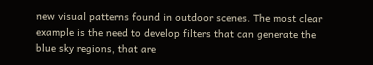new visual patterns found in outdoor scenes. The most clear example is the need to develop filters that can generate the blue sky regions, that are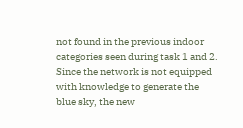not found in the previous indoor categories seen during task 1 and 2. Since the network is not equipped with knowledge to generate the blue sky, the new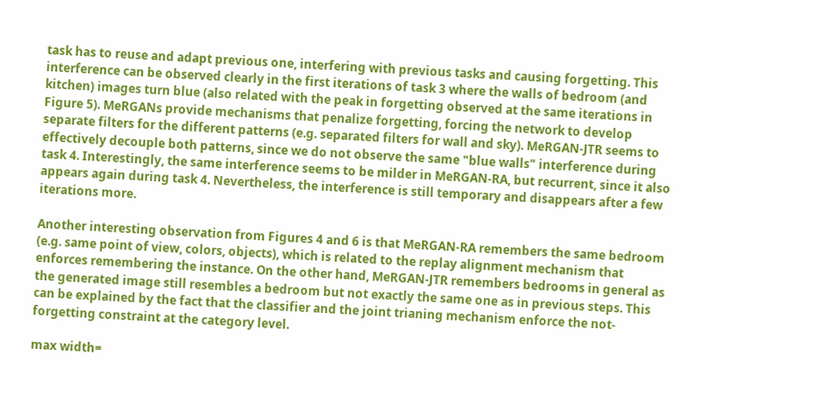task has to reuse and adapt previous one, interfering with previous tasks and causing forgetting. This interference can be observed clearly in the first iterations of task 3 where the walls of bedroom (and kitchen) images turn blue (also related with the peak in forgetting observed at the same iterations in Figure 5). MeRGANs provide mechanisms that penalize forgetting, forcing the network to develop separate filters for the different patterns (e.g. separated filters for wall and sky). MeRGAN-JTR seems to effectively decouple both patterns, since we do not observe the same "blue walls" interference during task 4. Interestingly, the same interference seems to be milder in MeRGAN-RA, but recurrent, since it also appears again during task 4. Nevertheless, the interference is still temporary and disappears after a few iterations more.

Another interesting observation from Figures 4 and 6 is that MeRGAN-RA remembers the same bedroom (e.g. same point of view, colors, objects), which is related to the replay alignment mechanism that enforces remembering the instance. On the other hand, MeRGAN-JTR remembers bedrooms in general as the generated image still resembles a bedroom but not exactly the same one as in previous steps. This can be explained by the fact that the classifier and the joint trianing mechanism enforce the not-forgetting constraint at the category level.

max width=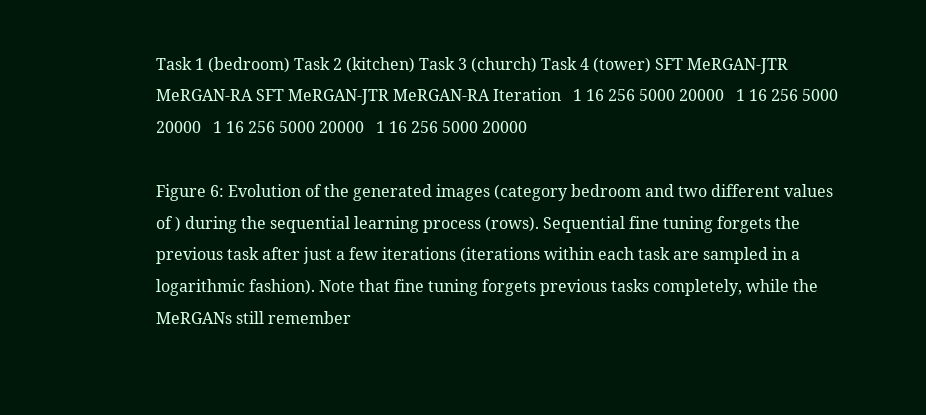Task 1 (bedroom) Task 2 (kitchen) Task 3 (church) Task 4 (tower) SFT MeRGAN-JTR MeRGAN-RA SFT MeRGAN-JTR MeRGAN-RA Iteration   1 16 256 5000 20000   1 16 256 5000 20000   1 16 256 5000 20000   1 16 256 5000 20000

Figure 6: Evolution of the generated images (category bedroom and two different values of ) during the sequential learning process (rows). Sequential fine tuning forgets the previous task after just a few iterations (iterations within each task are sampled in a logarithmic fashion). Note that fine tuning forgets previous tasks completely, while the MeRGANs still remember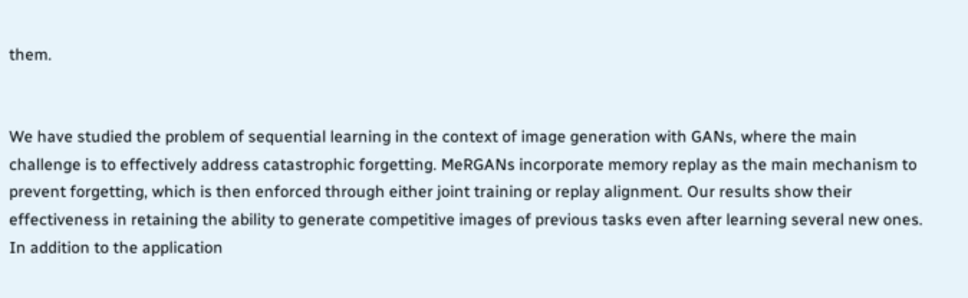them.


We have studied the problem of sequential learning in the context of image generation with GANs, where the main challenge is to effectively address catastrophic forgetting. MeRGANs incorporate memory replay as the main mechanism to prevent forgetting, which is then enforced through either joint training or replay alignment. Our results show their effectiveness in retaining the ability to generate competitive images of previous tasks even after learning several new ones. In addition to the application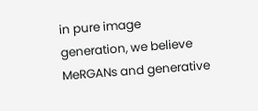in pure image generation, we believe MeRGANs and generative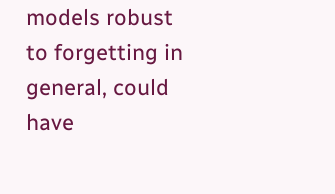models robust to forgetting in general, could have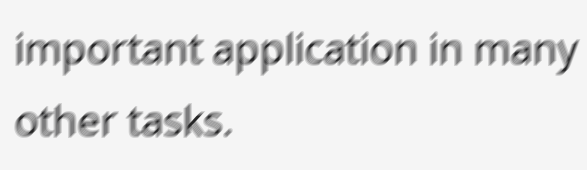important application in many other tasks.